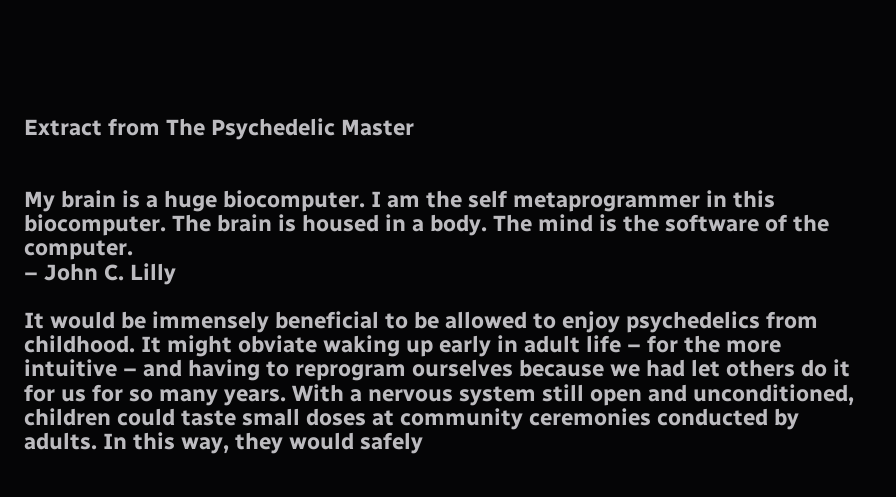Extract from The Psychedelic Master


My brain is a huge biocomputer. I am the self metaprogrammer in this biocomputer. The brain is housed in a body. The mind is the software of the computer.
– John C. Lilly

It would be immensely beneficial to be allowed to enjoy psychedelics from childhood. It might obviate waking up early in adult life – for the more intuitive – and having to reprogram ourselves because we had let others do it for us for so many years. With a nervous system still open and unconditioned, children could taste small doses at community ceremonies conducted by adults. In this way, they would safely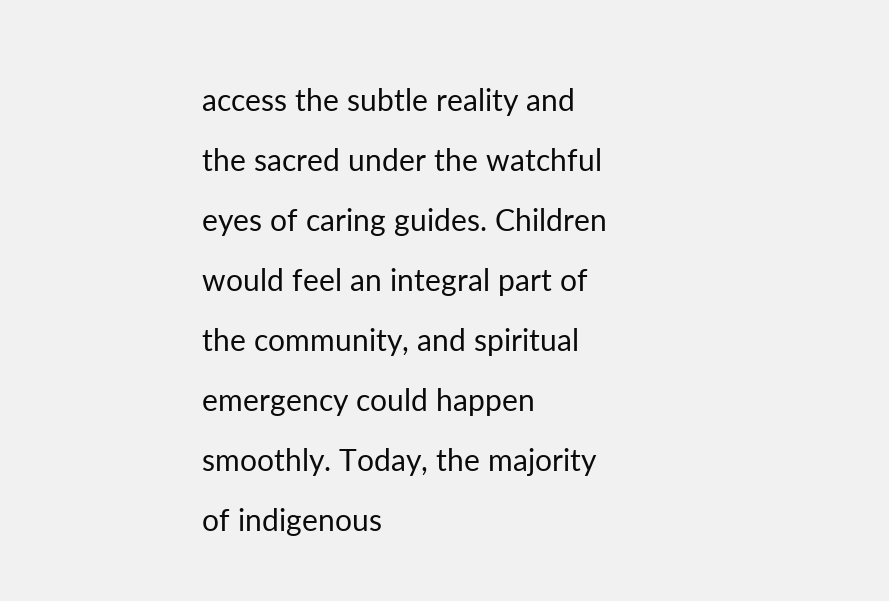access the subtle reality and the sacred under the watchful eyes of caring guides. Children would feel an integral part of the community, and spiritual emergency could happen smoothly. Today, the majority of indigenous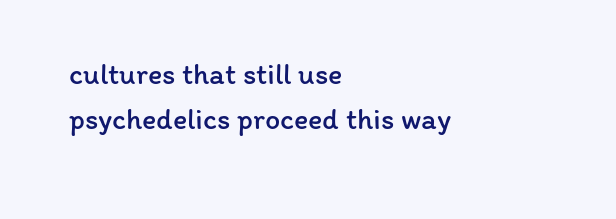cultures that still use psychedelics proceed this way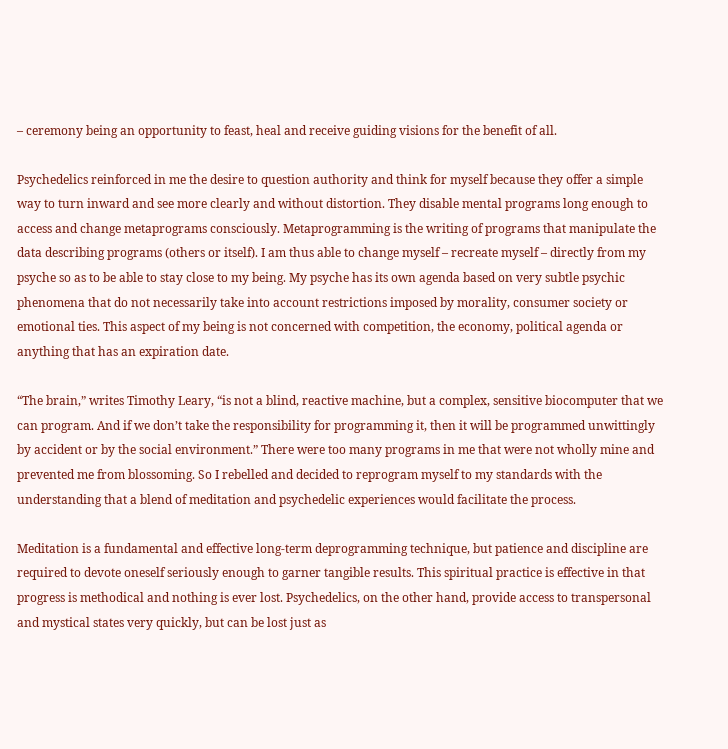– ceremony being an opportunity to feast, heal and receive guiding visions for the benefit of all.

Psychedelics reinforced in me the desire to question authority and think for myself because they offer a simple way to turn inward and see more clearly and without distortion. They disable mental programs long enough to access and change metaprograms consciously. Metaprogramming is the writing of programs that manipulate the data describing programs (others or itself). I am thus able to change myself – recreate myself – directly from my psyche so as to be able to stay close to my being. My psyche has its own agenda based on very subtle psychic phenomena that do not necessarily take into account restrictions imposed by morality, consumer society or emotional ties. This aspect of my being is not concerned with competition, the economy, political agenda or anything that has an expiration date.

“The brain,” writes Timothy Leary, “is not a blind, reactive machine, but a complex, sensitive biocomputer that we can program. And if we don’t take the responsibility for programming it, then it will be programmed unwittingly by accident or by the social environment.” There were too many programs in me that were not wholly mine and prevented me from blossoming. So I rebelled and decided to reprogram myself to my standards with the understanding that a blend of meditation and psychedelic experiences would facilitate the process.

Meditation is a fundamental and effective long-term deprogramming technique, but patience and discipline are required to devote oneself seriously enough to garner tangible results. This spiritual practice is effective in that progress is methodical and nothing is ever lost. Psychedelics, on the other hand, provide access to transpersonal and mystical states very quickly, but can be lost just as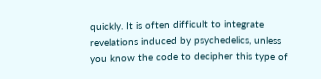quickly. It is often difficult to integrate revelations induced by psychedelics, unless you know the code to decipher this type of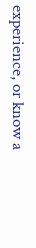experience, or know a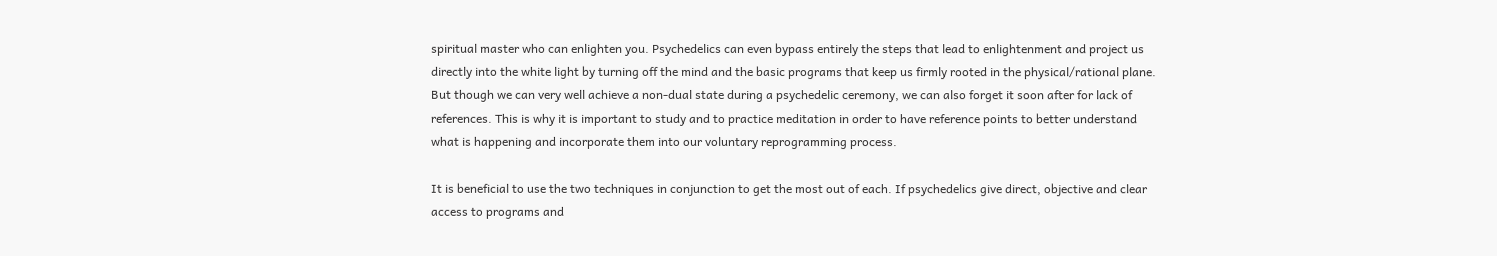spiritual master who can enlighten you. Psychedelics can even bypass entirely the steps that lead to enlightenment and project us directly into the white light by turning off the mind and the basic programs that keep us firmly rooted in the physical/rational plane. But though we can very well achieve a non-dual state during a psychedelic ceremony, we can also forget it soon after for lack of references. This is why it is important to study and to practice meditation in order to have reference points to better understand what is happening and incorporate them into our voluntary reprogramming process.

It is beneficial to use the two techniques in conjunction to get the most out of each. If psychedelics give direct, objective and clear access to programs and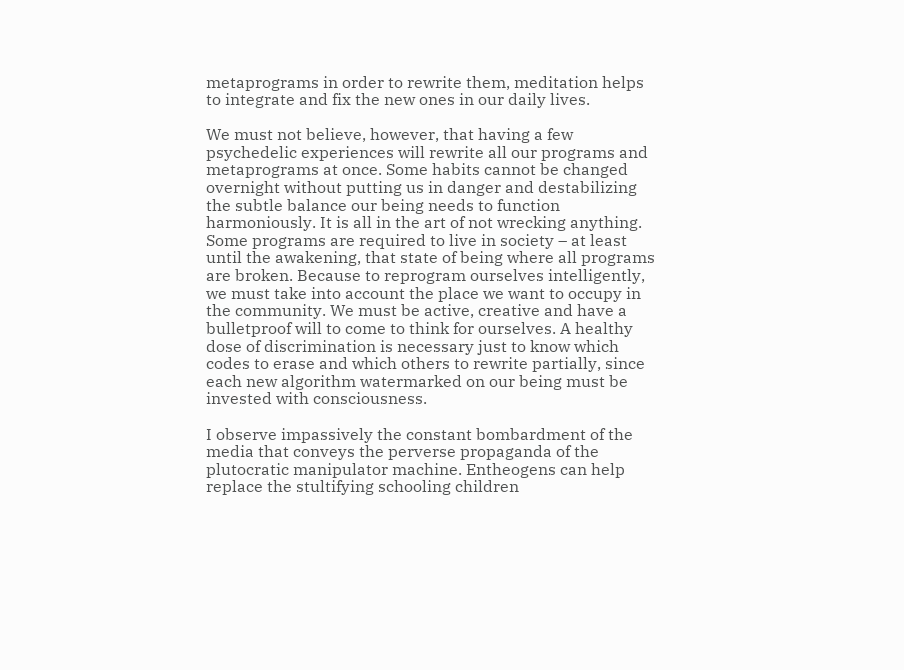metaprograms in order to rewrite them, meditation helps to integrate and fix the new ones in our daily lives.

We must not believe, however, that having a few psychedelic experiences will rewrite all our programs and metaprograms at once. Some habits cannot be changed overnight without putting us in danger and destabilizing the subtle balance our being needs to function harmoniously. It is all in the art of not wrecking anything. Some programs are required to live in society – at least until the awakening, that state of being where all programs are broken. Because to reprogram ourselves intelligently, we must take into account the place we want to occupy in the community. We must be active, creative and have a bulletproof will to come to think for ourselves. A healthy dose of discrimination is necessary just to know which codes to erase and which others to rewrite partially, since each new algorithm watermarked on our being must be invested with consciousness.

I observe impassively the constant bombardment of the media that conveys the perverse propaganda of the plutocratic manipulator machine. Entheogens can help replace the stultifying schooling children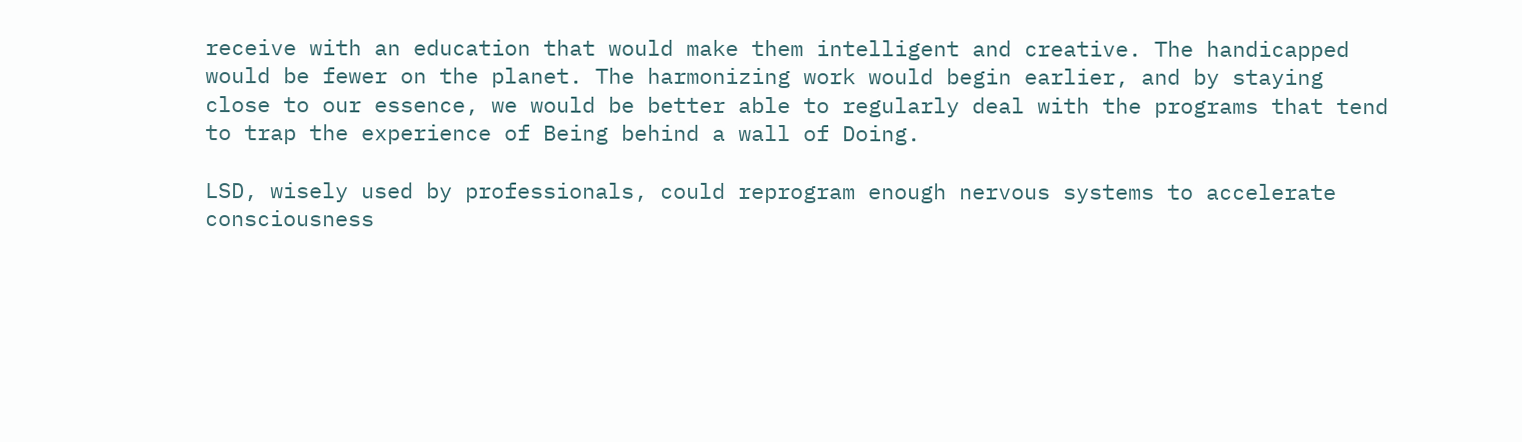receive with an education that would make them intelligent and creative. The handicapped would be fewer on the planet. The harmonizing work would begin earlier, and by staying close to our essence, we would be better able to regularly deal with the programs that tend to trap the experience of Being behind a wall of Doing.

LSD, wisely used by professionals, could reprogram enough nervous systems to accelerate consciousness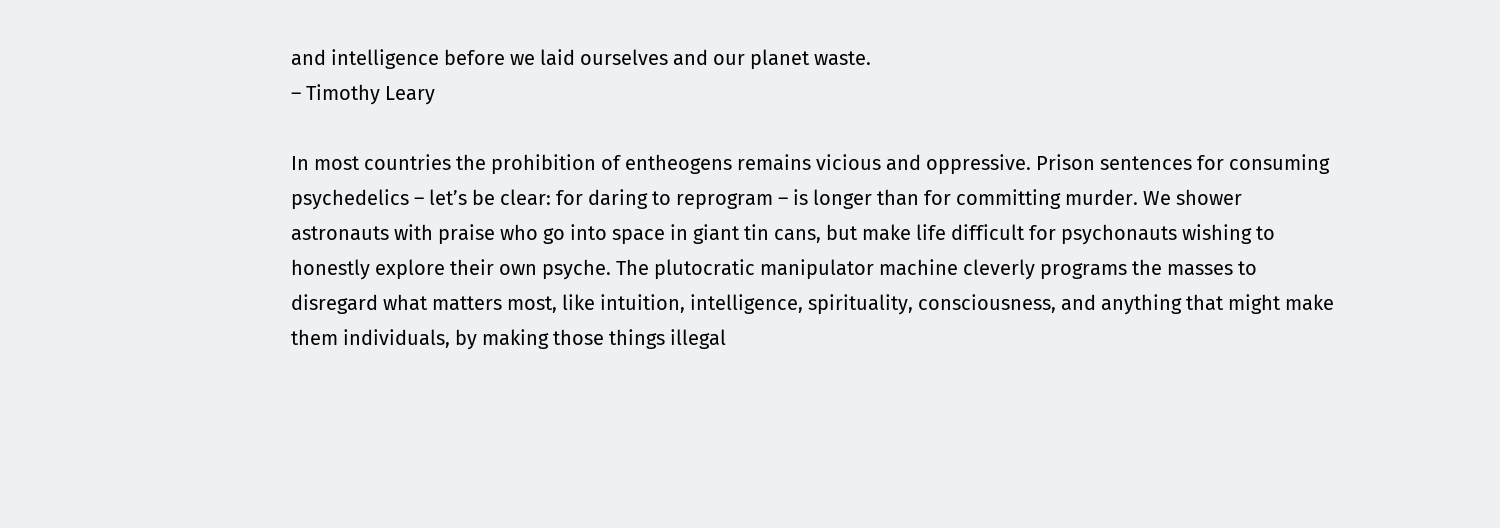and intelligence before we laid ourselves and our planet waste.
– Timothy Leary

In most countries the prohibition of entheogens remains vicious and oppressive. Prison sentences for consuming psychedelics – let’s be clear: for daring to reprogram – is longer than for committing murder. We shower astronauts with praise who go into space in giant tin cans, but make life difficult for psychonauts wishing to honestly explore their own psyche. The plutocratic manipulator machine cleverly programs the masses to disregard what matters most, like intuition, intelligence, spirituality, consciousness, and anything that might make them individuals, by making those things illegal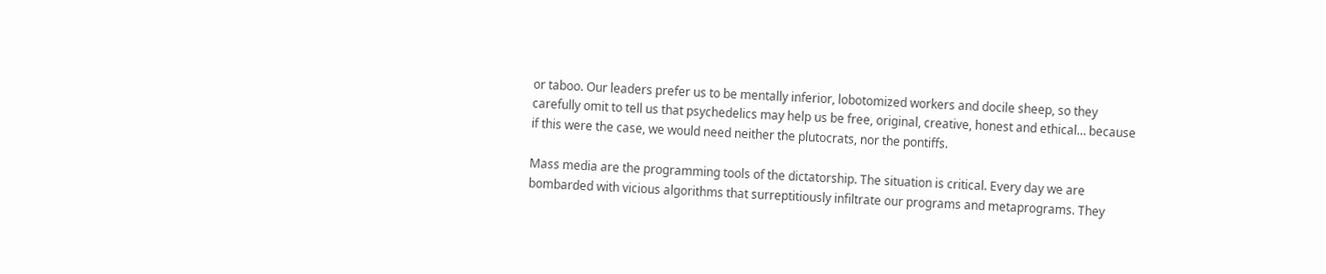or taboo. Our leaders prefer us to be mentally inferior, lobotomized workers and docile sheep, so they carefully omit to tell us that psychedelics may help us be free, original, creative, honest and ethical… because if this were the case, we would need neither the plutocrats, nor the pontiffs.

Mass media are the programming tools of the dictatorship. The situation is critical. Every day we are bombarded with vicious algorithms that surreptitiously infiltrate our programs and metaprograms. They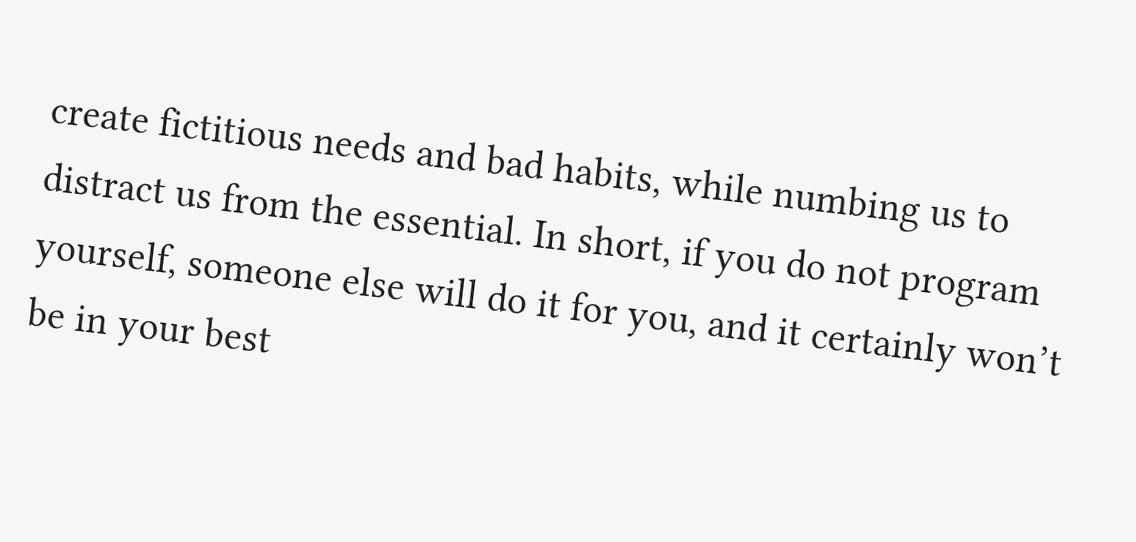create fictitious needs and bad habits, while numbing us to distract us from the essential. In short, if you do not program yourself, someone else will do it for you, and it certainly won’t be in your best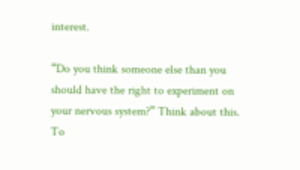interest.

“Do you think someone else than you should have the right to experiment on your nervous system?” Think about this. To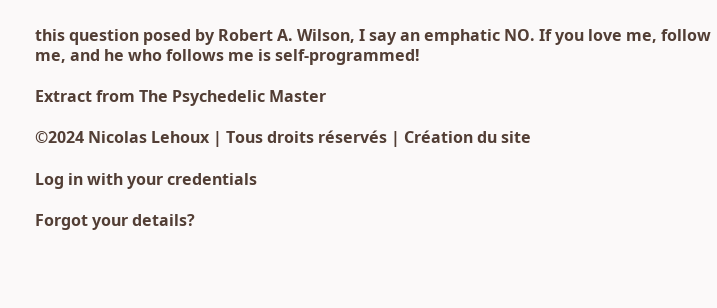this question posed by Robert A. Wilson, I say an emphatic NO. If you love me, follow me, and he who follows me is self-programmed!

Extract from The Psychedelic Master

©2024 Nicolas Lehoux | Tous droits réservés | Création du site

Log in with your credentials

Forgot your details?